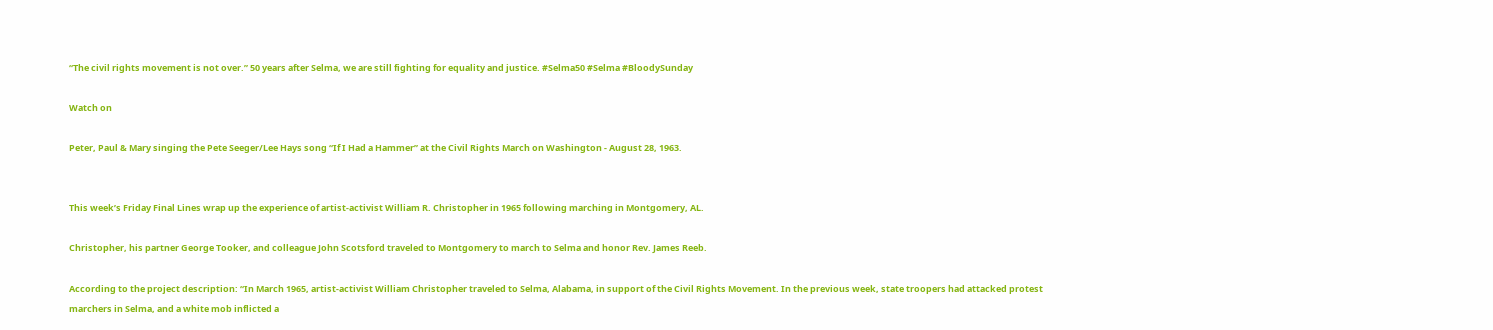“The civil rights movement is not over.” 50 years after Selma, we are still fighting for equality and justice. #Selma50 #Selma #BloodySunday

Watch on

Peter, Paul & Mary singing the Pete Seeger/Lee Hays song “If I Had a Hammer” at the Civil Rights March on Washington - August 28, 1963.


This week’s Friday Final Lines wrap up the experience of artist-activist William R. Christopher in 1965 following marching in Montgomery, AL.

Christopher, his partner George Tooker, and colleague John Scotsford traveled to Montgomery to march to Selma and honor Rev. James Reeb.

According to the project description: “In March 1965, artist-activist William Christopher traveled to Selma, Alabama, in support of the Civil Rights Movement. In the previous week, state troopers had attacked protest marchers in Selma, and a white mob inflicted a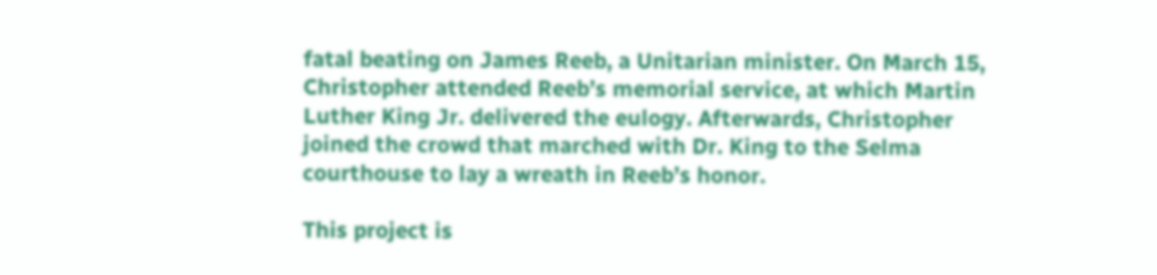fatal beating on James Reeb, a Unitarian minister. On March 15, Christopher attended Reeb’s memorial service, at which Martin Luther King Jr. delivered the eulogy. Afterwards, Christopher joined the crowd that marched with Dr. King to the Selma courthouse to lay a wreath in Reeb’s honor.

This project is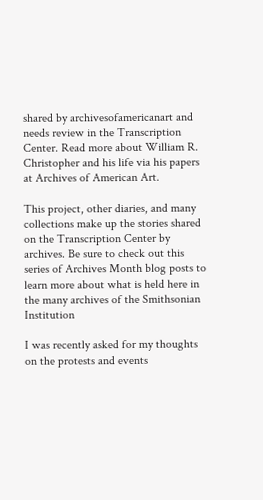shared by archivesofamericanart and needs review in the Transcription Center. Read more about William R. Christopher and his life via his papers at Archives of American Art.

This project, other diaries, and many collections make up the stories shared on the Transcription Center by archives. Be sure to check out this series of Archives Month blog posts to learn more about what is held here in the many archives of the Smithsonian Institution

I was recently asked for my thoughts on the protests and events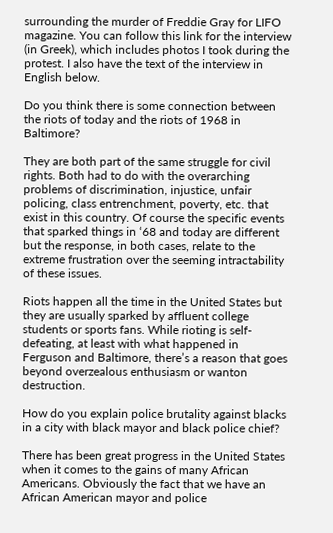surrounding the murder of Freddie Gray for LIFO magazine. You can follow this link for the interview (in Greek), which includes photos I took during the protest. I also have the text of the interview in English below.

Do you think there is some connection between the riots of today and the riots of 1968 in Baltimore?

They are both part of the same struggle for civil rights. Both had to do with the overarching problems of discrimination, injustice, unfair policing, class entrenchment, poverty, etc. that exist in this country. Of course the specific events that sparked things in ‘68 and today are different but the response, in both cases, relate to the extreme frustration over the seeming intractability of these issues.

Riots happen all the time in the United States but they are usually sparked by affluent college students or sports fans. While rioting is self-defeating, at least with what happened in Ferguson and Baltimore, there’s a reason that goes beyond overzealous enthusiasm or wanton destruction.

How do you explain police brutality against blacks in a city with black mayor and black police chief?

There has been great progress in the United States when it comes to the gains of many African Americans. Obviously the fact that we have an African American mayor and police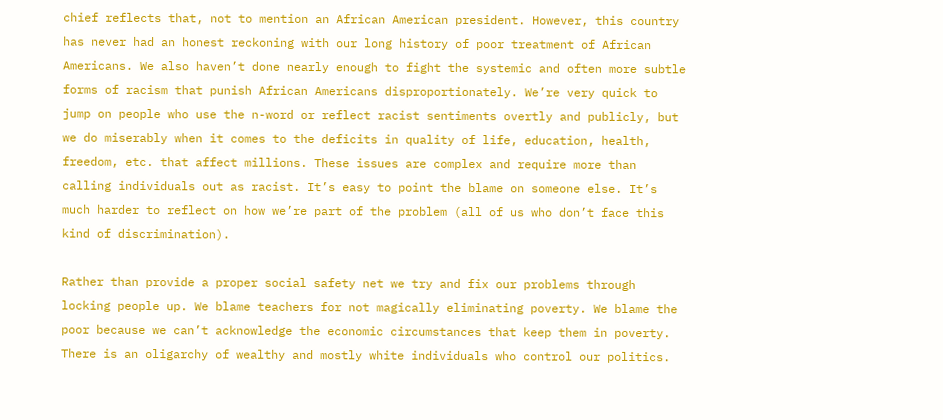chief reflects that, not to mention an African American president. However, this country has never had an honest reckoning with our long history of poor treatment of African Americans. We also haven’t done nearly enough to fight the systemic and often more subtle forms of racism that punish African Americans disproportionately. We’re very quick to jump on people who use the n-word or reflect racist sentiments overtly and publicly, but we do miserably when it comes to the deficits in quality of life, education, health, freedom, etc. that affect millions. These issues are complex and require more than calling individuals out as racist. It’s easy to point the blame on someone else. It’s much harder to reflect on how we’re part of the problem (all of us who don’t face this kind of discrimination).

Rather than provide a proper social safety net we try and fix our problems through locking people up. We blame teachers for not magically eliminating poverty. We blame the poor because we can’t acknowledge the economic circumstances that keep them in poverty. There is an oligarchy of wealthy and mostly white individuals who control our politics.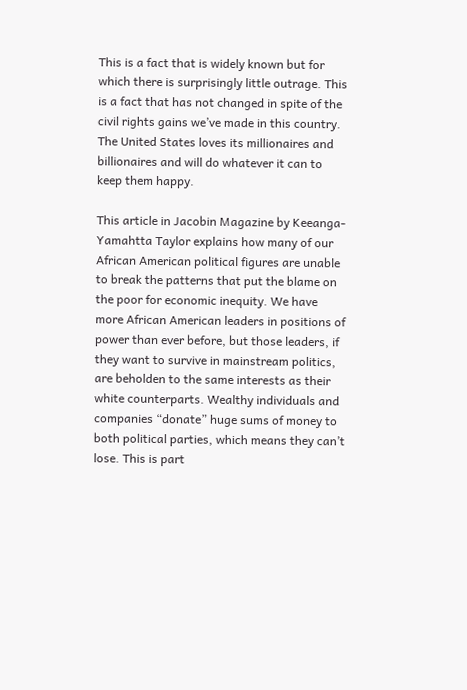This is a fact that is widely known but for which there is surprisingly little outrage. This is a fact that has not changed in spite of the civil rights gains we’ve made in this country. The United States loves its millionaires and billionaires and will do whatever it can to keep them happy.

This article in Jacobin Magazine by Keeanga-Yamahtta Taylor explains how many of our African American political figures are unable to break the patterns that put the blame on the poor for economic inequity. We have more African American leaders in positions of power than ever before, but those leaders, if they want to survive in mainstream politics, are beholden to the same interests as their white counterparts. Wealthy individuals and companies “donate” huge sums of money to both political parties, which means they can’t lose. This is part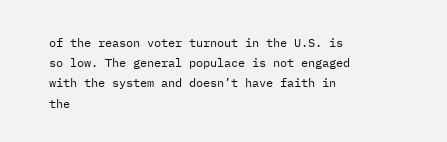of the reason voter turnout in the U.S. is so low. The general populace is not engaged with the system and doesn’t have faith in the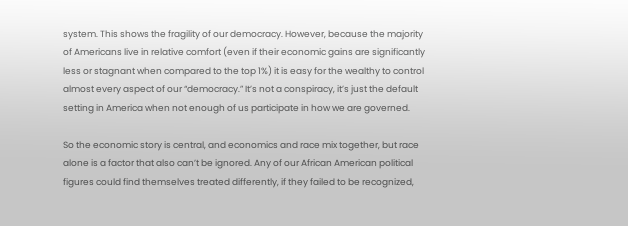system. This shows the fragility of our democracy. However, because the majority of Americans live in relative comfort (even if their economic gains are significantly less or stagnant when compared to the top 1%) it is easy for the wealthy to control almost every aspect of our “democracy.” It’s not a conspiracy, it’s just the default setting in America when not enough of us participate in how we are governed.

So the economic story is central, and economics and race mix together, but race alone is a factor that also can’t be ignored. Any of our African American political figures could find themselves treated differently, if they failed to be recognized,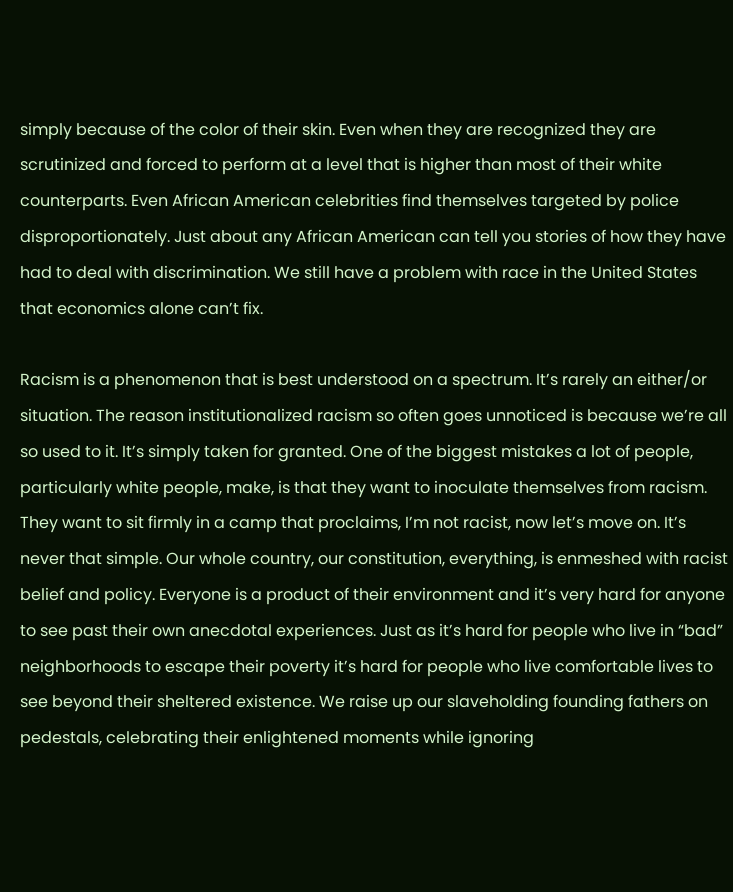simply because of the color of their skin. Even when they are recognized they are scrutinized and forced to perform at a level that is higher than most of their white counterparts. Even African American celebrities find themselves targeted by police disproportionately. Just about any African American can tell you stories of how they have had to deal with discrimination. We still have a problem with race in the United States that economics alone can’t fix.

Racism is a phenomenon that is best understood on a spectrum. It’s rarely an either/or situation. The reason institutionalized racism so often goes unnoticed is because we’re all so used to it. It’s simply taken for granted. One of the biggest mistakes a lot of people, particularly white people, make, is that they want to inoculate themselves from racism. They want to sit firmly in a camp that proclaims, I’m not racist, now let’s move on. It’s never that simple. Our whole country, our constitution, everything, is enmeshed with racist belief and policy. Everyone is a product of their environment and it’s very hard for anyone to see past their own anecdotal experiences. Just as it’s hard for people who live in “bad” neighborhoods to escape their poverty it’s hard for people who live comfortable lives to see beyond their sheltered existence. We raise up our slaveholding founding fathers on pedestals, celebrating their enlightened moments while ignoring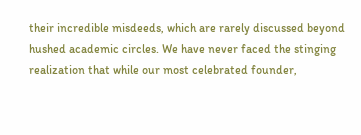their incredible misdeeds, which are rarely discussed beyond hushed academic circles. We have never faced the stinging realization that while our most celebrated founder,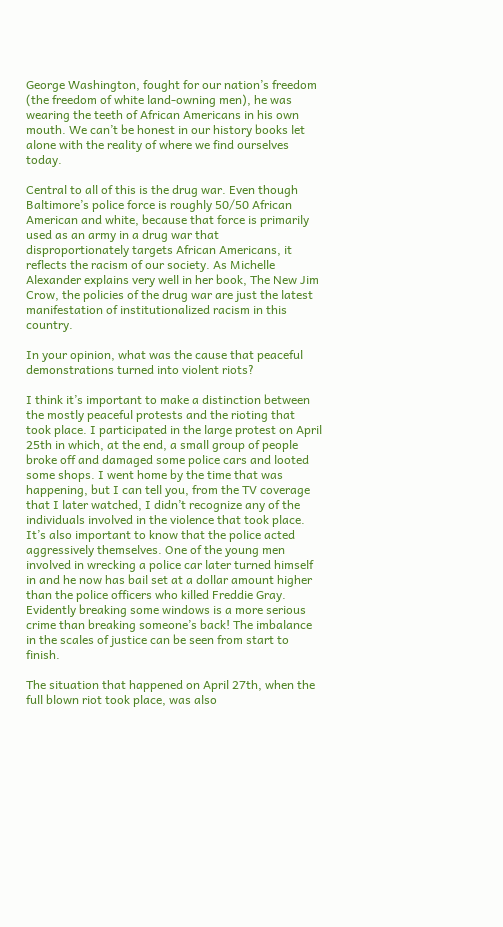George Washington, fought for our nation’s freedom (the freedom of white land-owning men), he was wearing the teeth of African Americans in his own mouth. We can’t be honest in our history books let alone with the reality of where we find ourselves today.

Central to all of this is the drug war. Even though Baltimore’s police force is roughly 50/50 African American and white, because that force is primarily used as an army in a drug war that disproportionately targets African Americans, it reflects the racism of our society. As Michelle Alexander explains very well in her book, The New Jim Crow, the policies of the drug war are just the latest manifestation of institutionalized racism in this country.

In your opinion, what was the cause that peaceful demonstrations turned into violent riots?

I think it’s important to make a distinction between the mostly peaceful protests and the rioting that took place. I participated in the large protest on April 25th in which, at the end, a small group of people broke off and damaged some police cars and looted some shops. I went home by the time that was happening, but I can tell you, from the TV coverage that I later watched, I didn’t recognize any of the individuals involved in the violence that took place. It’s also important to know that the police acted aggressively themselves. One of the young men involved in wrecking a police car later turned himself in and he now has bail set at a dollar amount higher than the police officers who killed Freddie Gray. Evidently breaking some windows is a more serious crime than breaking someone’s back! The imbalance in the scales of justice can be seen from start to finish.

The situation that happened on April 27th, when the full blown riot took place, was also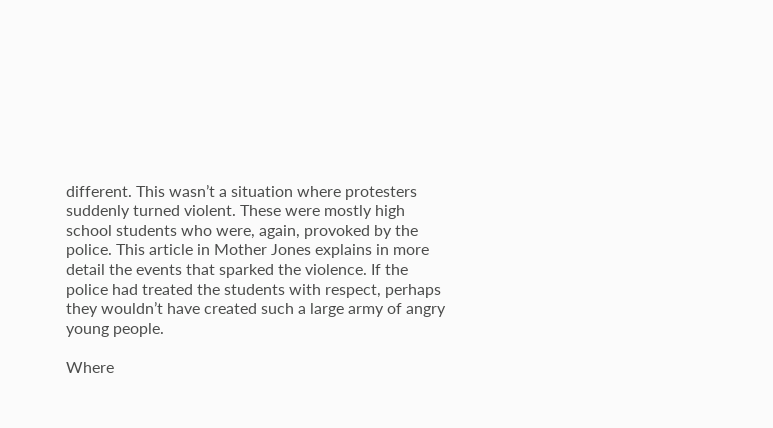different. This wasn’t a situation where protesters suddenly turned violent. These were mostly high school students who were, again, provoked by the police. This article in Mother Jones explains in more detail the events that sparked the violence. If the police had treated the students with respect, perhaps they wouldn’t have created such a large army of angry young people.

Where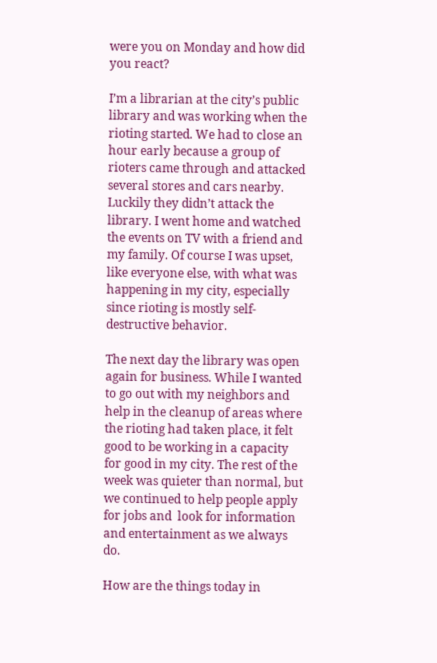were you on Monday and how did you react?

I’m a librarian at the city’s public library and was working when the rioting started. We had to close an hour early because a group of rioters came through and attacked several stores and cars nearby. Luckily they didn’t attack the library. I went home and watched the events on TV with a friend and my family. Of course I was upset, like everyone else, with what was happening in my city, especially since rioting is mostly self-destructive behavior.

The next day the library was open again for business. While I wanted to go out with my neighbors and help in the cleanup of areas where the rioting had taken place, it felt good to be working in a capacity for good in my city. The rest of the week was quieter than normal, but we continued to help people apply for jobs and  look for information and entertainment as we always do.

How are the things today in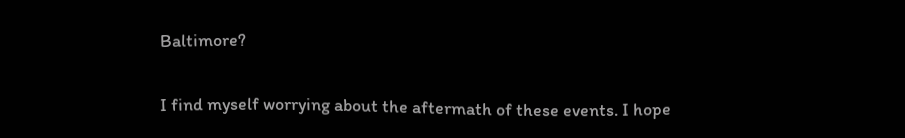Baltimore?

I find myself worrying about the aftermath of these events. I hope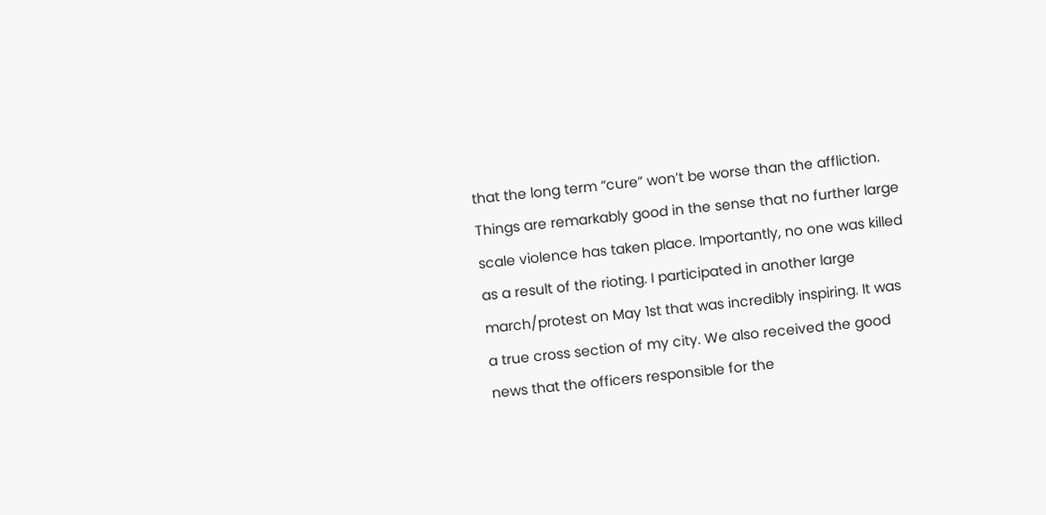that the long term “cure” won’t be worse than the affliction. Things are remarkably good in the sense that no further large scale violence has taken place. Importantly, no one was killed as a result of the rioting. I participated in another large march/protest on May 1st that was incredibly inspiring. It was a true cross section of my city. We also received the good news that the officers responsible for the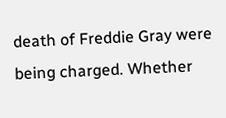death of Freddie Gray were being charged. Whether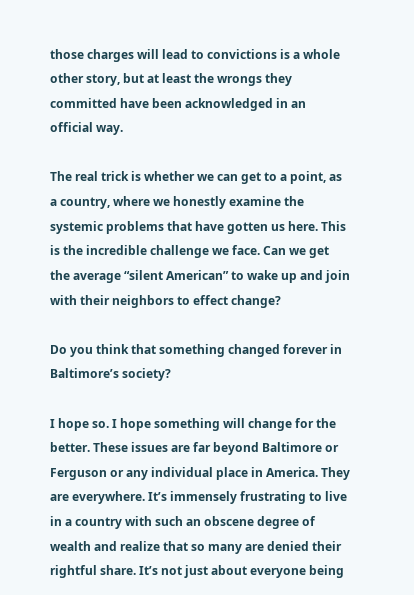those charges will lead to convictions is a whole other story, but at least the wrongs they committed have been acknowledged in an official way.

The real trick is whether we can get to a point, as a country, where we honestly examine the systemic problems that have gotten us here. This is the incredible challenge we face. Can we get the average “silent American” to wake up and join with their neighbors to effect change?

Do you think that something changed forever in Baltimore’s society?

I hope so. I hope something will change for the better. These issues are far beyond Baltimore or Ferguson or any individual place in America. They are everywhere. It’s immensely frustrating to live in a country with such an obscene degree of wealth and realize that so many are denied their rightful share. It’s not just about everyone being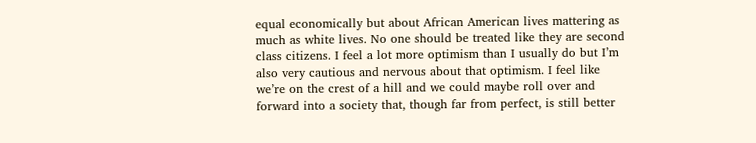equal economically but about African American lives mattering as much as white lives. No one should be treated like they are second class citizens. I feel a lot more optimism than I usually do but I’m also very cautious and nervous about that optimism. I feel like we’re on the crest of a hill and we could maybe roll over and forward into a society that, though far from perfect, is still better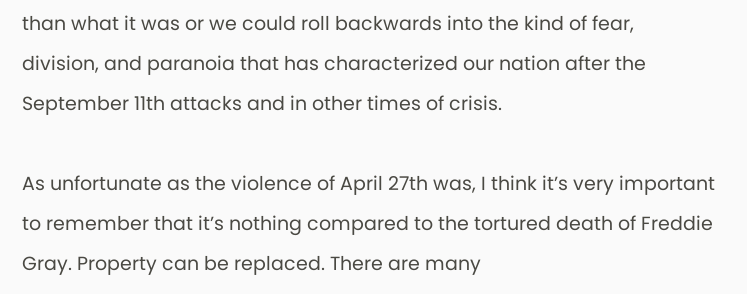than what it was or we could roll backwards into the kind of fear, division, and paranoia that has characterized our nation after the September 11th attacks and in other times of crisis.

As unfortunate as the violence of April 27th was, I think it’s very important to remember that it’s nothing compared to the tortured death of Freddie Gray. Property can be replaced. There are many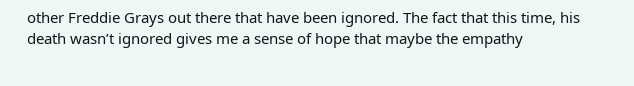other Freddie Grays out there that have been ignored. The fact that this time, his death wasn’t ignored gives me a sense of hope that maybe the empathy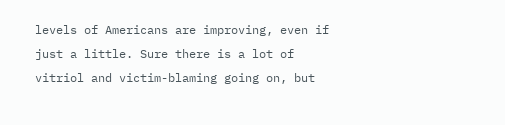levels of Americans are improving, even if just a little. Sure there is a lot of vitriol and victim-blaming going on, but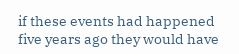if these events had happened five years ago they would have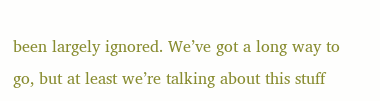been largely ignored. We’ve got a long way to go, but at least we’re talking about this stuff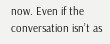now. Even if the conversation isn’t as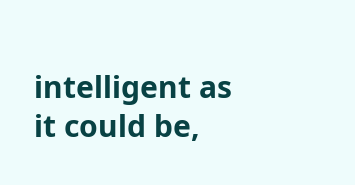intelligent as it could be,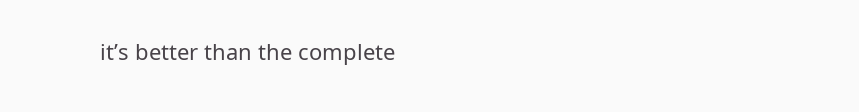it’s better than the complete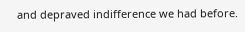and depraved indifference we had before.